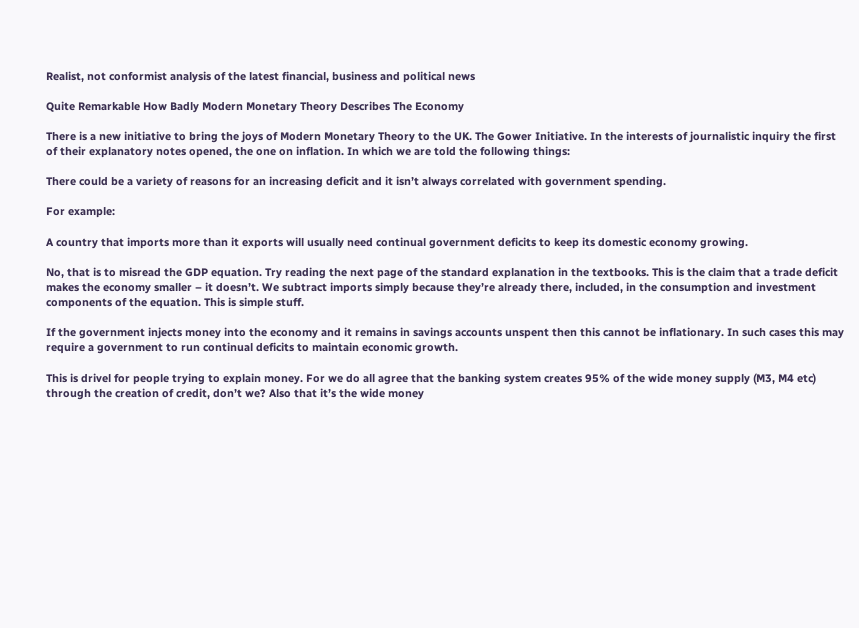Realist, not conformist analysis of the latest financial, business and political news

Quite Remarkable How Badly Modern Monetary Theory Describes The Economy

There is a new initiative to bring the joys of Modern Monetary Theory to the UK. The Gower Initiative. In the interests of journalistic inquiry the first of their explanatory notes opened, the one on inflation. In which we are told the following things:

There could be a variety of reasons for an increasing deficit and it isn’t always correlated with government spending.

For example:

A country that imports more than it exports will usually need continual government deficits to keep its domestic economy growing.

No, that is to misread the GDP equation. Try reading the next page of the standard explanation in the textbooks. This is the claim that a trade deficit makes the economy smaller – it doesn’t. We subtract imports simply because they’re already there, included, in the consumption and investment components of the equation. This is simple stuff.

If the government injects money into the economy and it remains in savings accounts unspent then this cannot be inflationary. In such cases this may require a government to run continual deficits to maintain economic growth.

This is drivel for people trying to explain money. For we do all agree that the banking system creates 95% of the wide money supply (M3, M4 etc) through the creation of credit, don’t we? Also that it’s the wide money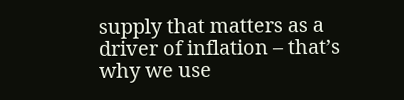supply that matters as a driver of inflation – that’s why we use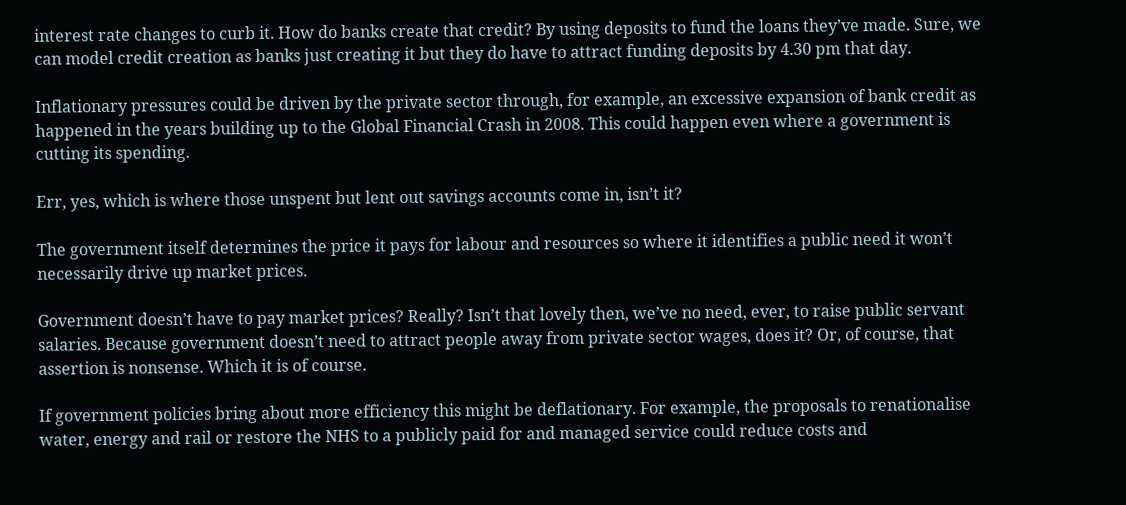interest rate changes to curb it. How do banks create that credit? By using deposits to fund the loans they’ve made. Sure, we can model credit creation as banks just creating it but they do have to attract funding deposits by 4.30 pm that day.

Inflationary pressures could be driven by the private sector through, for example, an excessive expansion of bank credit as happened in the years building up to the Global Financial Crash in 2008. This could happen even where a government is cutting its spending.

Err, yes, which is where those unspent but lent out savings accounts come in, isn’t it?

The government itself determines the price it pays for labour and resources so where it identifies a public need it won’t necessarily drive up market prices.

Government doesn’t have to pay market prices? Really? Isn’t that lovely then, we’ve no need, ever, to raise public servant salaries. Because government doesn’t need to attract people away from private sector wages, does it? Or, of course, that assertion is nonsense. Which it is of course.

If government policies bring about more efficiency this might be deflationary. For example, the proposals to renationalise water, energy and rail or restore the NHS to a publicly paid for and managed service could reduce costs and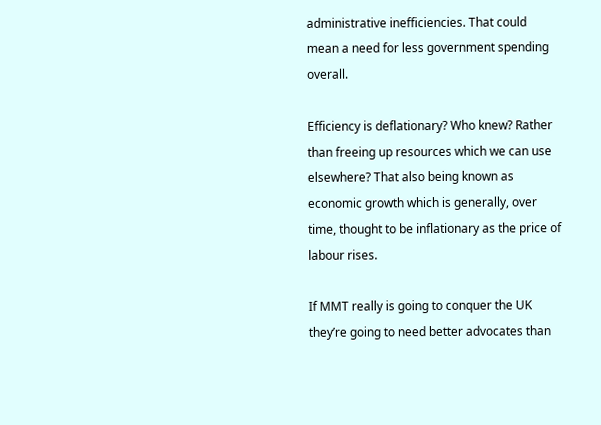administrative inefficiencies. That could mean a need for less government spending overall.

Efficiency is deflationary? Who knew? Rather than freeing up resources which we can use elsewhere? That also being known as economic growth which is generally, over time, thought to be inflationary as the price of labour rises.

If MMT really is going to conquer the UK they’re going to need better advocates than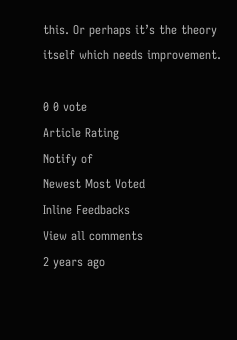this. Or perhaps it’s the theory itself which needs improvement.

0 0 vote
Article Rating
Notify of
Newest Most Voted
Inline Feedbacks
View all comments
2 years ago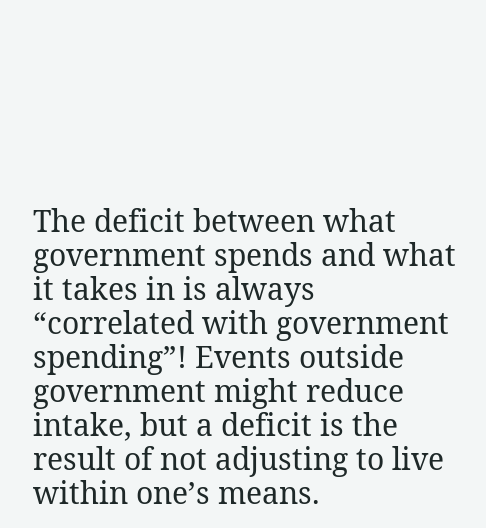The deficit between what government spends and what it takes in is always “correlated with government spending”! Events outside government might reduce intake, but a deficit is the result of not adjusting to live within one’s means.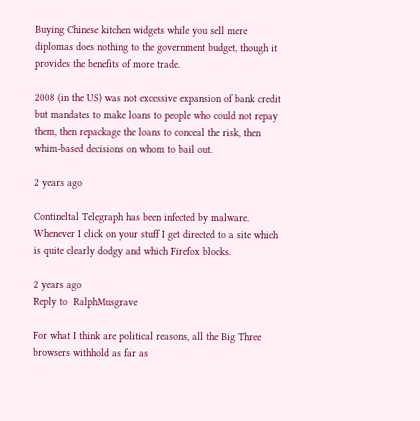Buying Chinese kitchen widgets while you sell mere diplomas does nothing to the government budget, though it provides the benefits of more trade.

2008 (in the US) was not excessive expansion of bank credit but mandates to make loans to people who could not repay them, then repackage the loans to conceal the risk, then whim-based decisions on whom to bail out.

2 years ago

Contineltal Telegraph has been infected by malware. Whenever I click on your stuff I get directed to a site which is quite clearly dodgy and which Firefox blocks.

2 years ago
Reply to  RalphMusgrave

For what I think are political reasons, all the Big Three browsers withhold as far as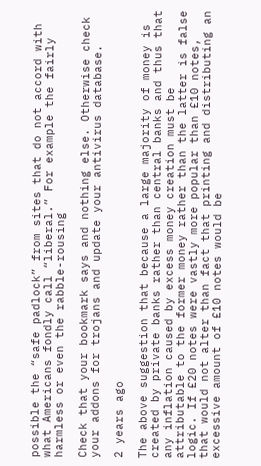possible the “safe padlock” from sites that do not accord with what Americans fondly call “liberal.” For example the fairly harmless or even the rabble-rousing

Check that your bookmark says and nothing else. Otherwise check your addons for trojans and update your antivirus database.

2 years ago

The above suggestion that because a large majority of money is created by private banks rather than central banks and thus that any inflation caused by excess money creation must be attributable to the former money rather than the latter is false logic. If £20 notes were vastly more popular than £10 notes, that would not alter than fact that printing and distributing an excessive amount of £10 notes would be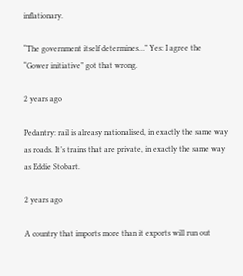inflationary.

“The government itself determines…” Yes: I agree the “Gower initiative” got that wrong.

2 years ago

Pedantry: rail is alreasy nationalised, in exactly the same way as roads. It’s trains that are private, in exactly the same way as Eddie Stobart.

2 years ago

A country that imports more than it exports will run out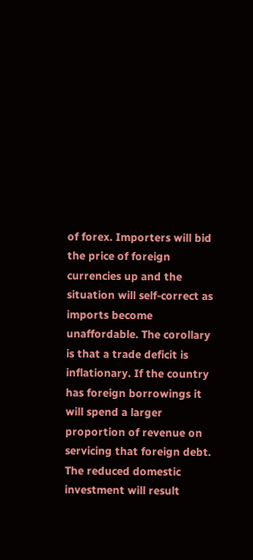of forex. Importers will bid the price of foreign currencies up and the situation will self-correct as imports become unaffordable. The corollary is that a trade deficit is inflationary. If the country has foreign borrowings it will spend a larger proportion of revenue on servicing that foreign debt. The reduced domestic investment will result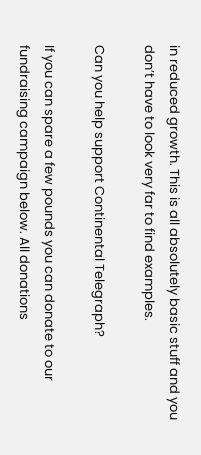in reduced growth. This is all absolutely basic stuff and you don’t have to look very far to find examples.

Can you help support Continental Telegraph?

If you can spare a few pounds you can donate to our fundraising campaign below. All donations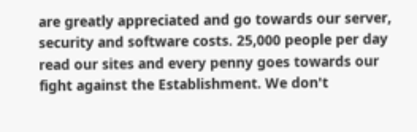are greatly appreciated and go towards our server, security and software costs. 25,000 people per day read our sites and every penny goes towards our fight against the Establishment. We don't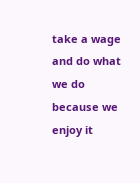take a wage and do what we do because we enjoy it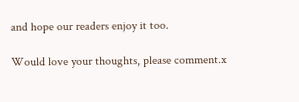and hope our readers enjoy it too.

Would love your thoughts, please comment.x